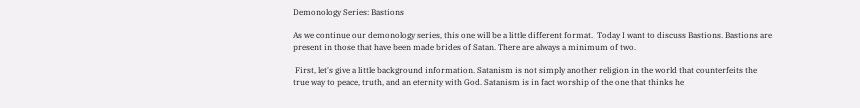Demonology Series: Bastions

As we continue our demonology series, this one will be a little different format.  Today I want to discuss Bastions. Bastions are present in those that have been made brides of Satan. There are always a minimum of two.

 First, let's give a little background information. Satanism is not simply another religion in the world that counterfeits the true way to peace, truth, and an eternity with God. Satanism is in fact worship of the one that thinks he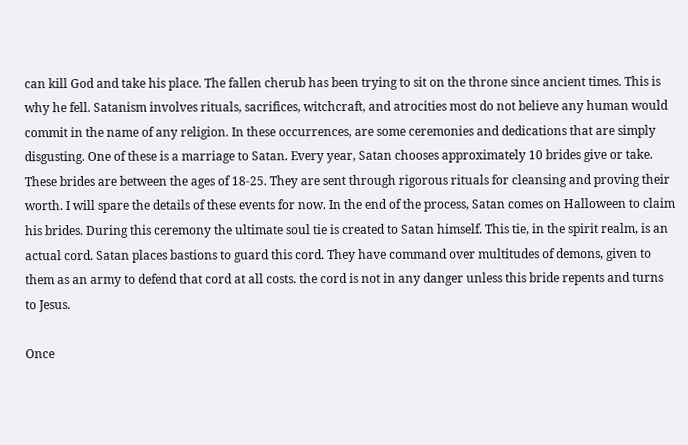can kill God and take his place. The fallen cherub has been trying to sit on the throne since ancient times. This is why he fell. Satanism involves rituals, sacrifices, witchcraft, and atrocities most do not believe any human would commit in the name of any religion. In these occurrences, are some ceremonies and dedications that are simply disgusting. One of these is a marriage to Satan. Every year, Satan chooses approximately 10 brides give or take. These brides are between the ages of 18-25. They are sent through rigorous rituals for cleansing and proving their worth. I will spare the details of these events for now. In the end of the process, Satan comes on Halloween to claim his brides. During this ceremony the ultimate soul tie is created to Satan himself. This tie, in the spirit realm, is an actual cord. Satan places bastions to guard this cord. They have command over multitudes of demons, given to them as an army to defend that cord at all costs. the cord is not in any danger unless this bride repents and turns to Jesus.

Once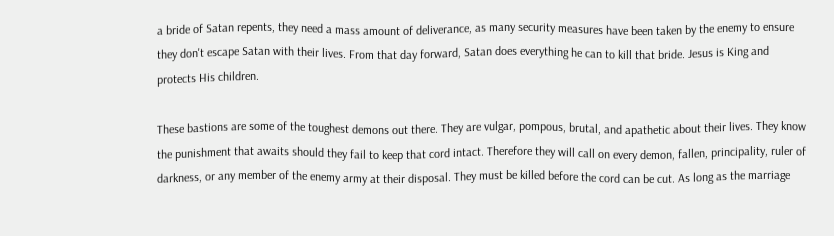a bride of Satan repents, they need a mass amount of deliverance, as many security measures have been taken by the enemy to ensure they don't escape Satan with their lives. From that day forward, Satan does everything he can to kill that bride. Jesus is King and protects His children.

These bastions are some of the toughest demons out there. They are vulgar, pompous, brutal, and apathetic about their lives. They know the punishment that awaits should they fail to keep that cord intact. Therefore they will call on every demon, fallen, principality, ruler of darkness, or any member of the enemy army at their disposal. They must be killed before the cord can be cut. As long as the marriage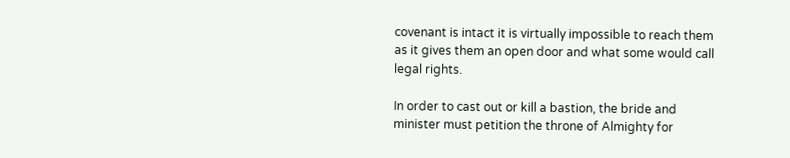covenant is intact it is virtually impossible to reach them as it gives them an open door and what some would call legal rights.

In order to cast out or kill a bastion, the bride and minister must petition the throne of Almighty for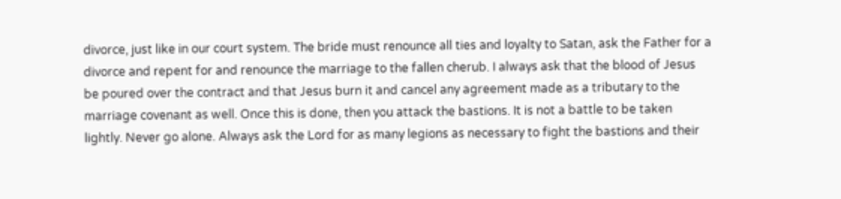divorce, just like in our court system. The bride must renounce all ties and loyalty to Satan, ask the Father for a divorce and repent for and renounce the marriage to the fallen cherub. I always ask that the blood of Jesus be poured over the contract and that Jesus burn it and cancel any agreement made as a tributary to the marriage covenant as well. Once this is done, then you attack the bastions. It is not a battle to be taken lightly. Never go alone. Always ask the Lord for as many legions as necessary to fight the bastions and their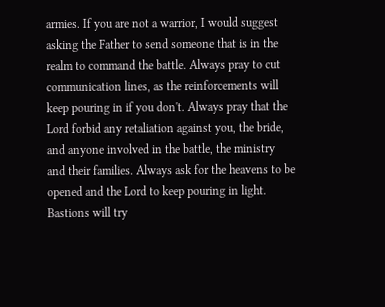armies. If you are not a warrior, I would suggest asking the Father to send someone that is in the realm to command the battle. Always pray to cut communication lines, as the reinforcements will keep pouring in if you don't. Always pray that the Lord forbid any retaliation against you, the bride, and anyone involved in the battle, the ministry and their families. Always ask for the heavens to be opened and the Lord to keep pouring in light. Bastions will try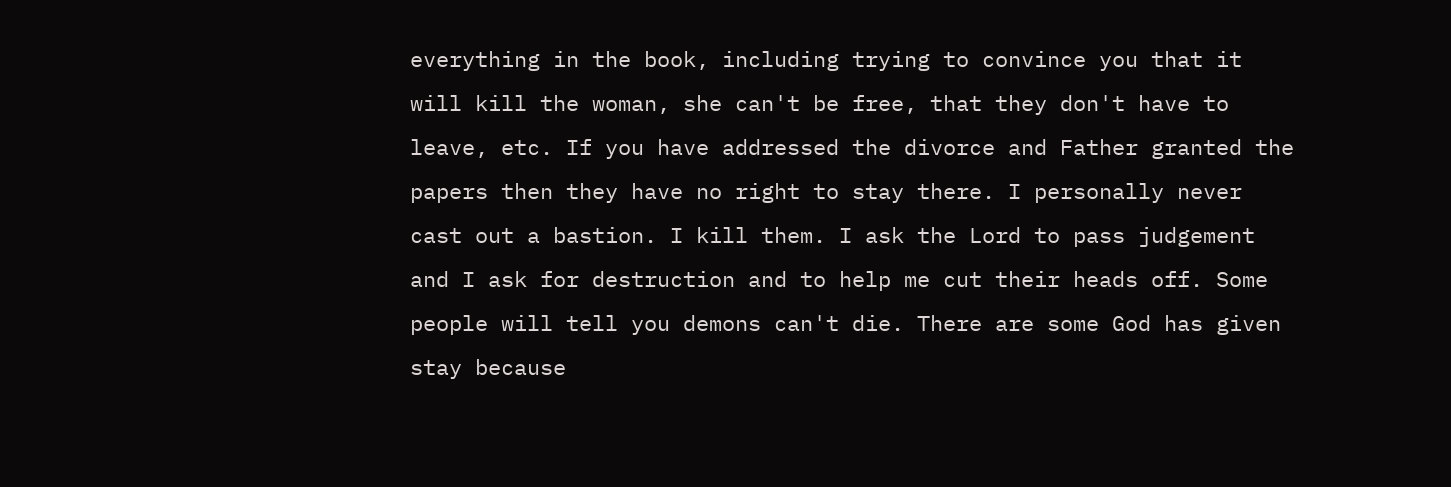everything in the book, including trying to convince you that it will kill the woman, she can't be free, that they don't have to leave, etc. If you have addressed the divorce and Father granted the papers then they have no right to stay there. I personally never cast out a bastion. I kill them. I ask the Lord to pass judgement and I ask for destruction and to help me cut their heads off. Some people will tell you demons can't die. There are some God has given stay because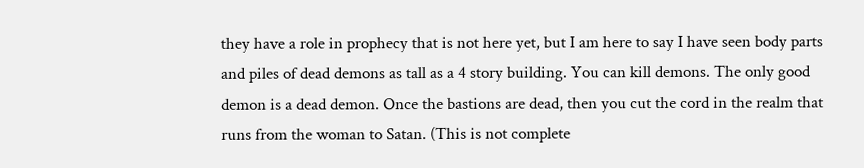they have a role in prophecy that is not here yet, but I am here to say I have seen body parts and piles of dead demons as tall as a 4 story building. You can kill demons. The only good demon is a dead demon. Once the bastions are dead, then you cut the cord in the realm that runs from the woman to Satan. (This is not complete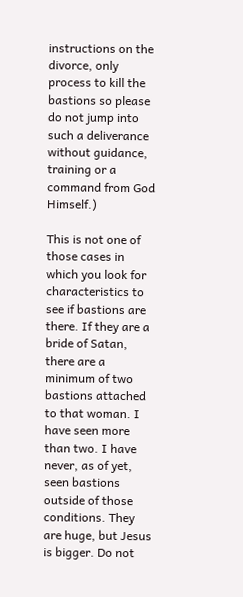instructions on the divorce, only process to kill the bastions so please do not jump into such a deliverance without guidance, training or a command from God Himself.)

This is not one of those cases in which you look for characteristics to see if bastions are there. If they are a bride of Satan, there are a minimum of two bastions attached to that woman. I have seen more than two. I have never, as of yet, seen bastions outside of those conditions. They are huge, but Jesus is bigger. Do not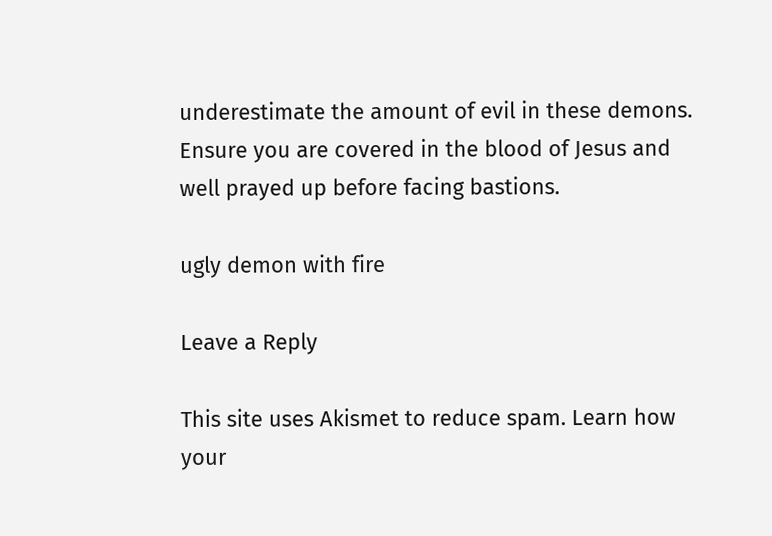underestimate the amount of evil in these demons. Ensure you are covered in the blood of Jesus and well prayed up before facing bastions.

ugly demon with fire

Leave a Reply

This site uses Akismet to reduce spam. Learn how your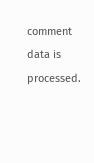comment data is processed.